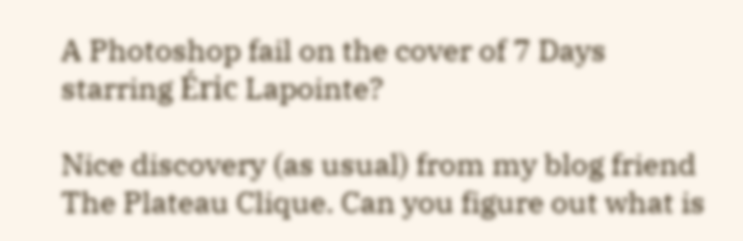A Photoshop fail on the cover of 7 Days starring Éric Lapointe?

Nice discovery (as usual) from my blog friend The Plateau Clique. Can you figure out what is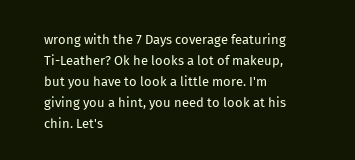wrong with the 7 Days coverage featuring Ti-Leather? Ok he looks a lot of makeup, but you have to look a little more. I'm giving you a hint, you need to look at his chin. Let's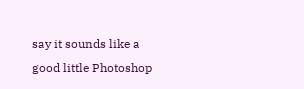say it sounds like a good little Photoshop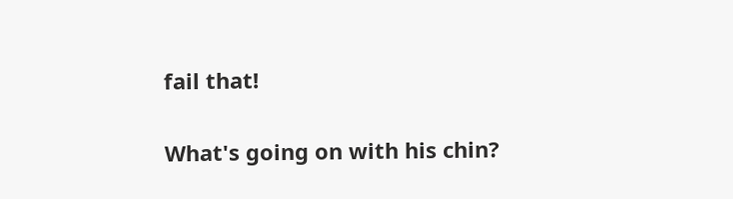fail that!


What's going on with his chin?